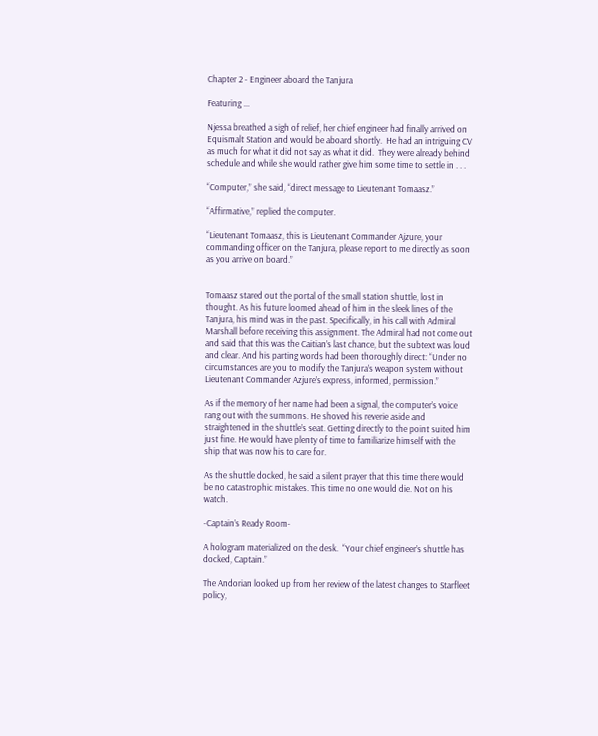Chapter 2 - Engineer aboard the Tanjura

Featuring ...

Njessa breathed a sigh of relief, her chief engineer had finally arrived on Equismalt Station and would be aboard shortly.  He had an intriguing CV as much for what it did not say as what it did.  They were already behind schedule and while she would rather give him some time to settle in . . .

“Computer,” she said, “direct message to Lieutenant Tomaasz.”

“Affirmative,” replied the computer.

“Lieutenant Tomaasz, this is Lieutenant Commander Ajzure, your commanding officer on the Tanjura, please report to me directly as soon as you arrive on board.”


Tomaasz stared out the portal of the small station shuttle, lost in thought. As his future loomed ahead of him in the sleek lines of the Tanjura, his mind was in the past. Specifically, in his call with Admiral Marshall before receiving this assignment. The Admiral had not come out and said that this was the Caitian’s last chance, but the subtext was loud and clear. And his parting words had been thoroughly direct: “Under no circumstances are you to modify the Tanjura’s weapon system without Lieutenant Commander Azjure’s express, informed, permission.”

As if the memory of her name had been a signal, the computer’s voice rang out with the summons. He shoved his reverie aside and straightened in the shuttle’s seat. Getting directly to the point suited him just fine. He would have plenty of time to familiarize himself with the ship that was now his to care for.

As the shuttle docked, he said a silent prayer that this time there would be no catastrophic mistakes. This time no one would die. Not on his watch.

-Captain’s Ready Room-

A hologram materialized on the desk.  “Your chief engineer’s shuttle has docked, Captain.”

The Andorian looked up from her review of the latest changes to Starfleet policy,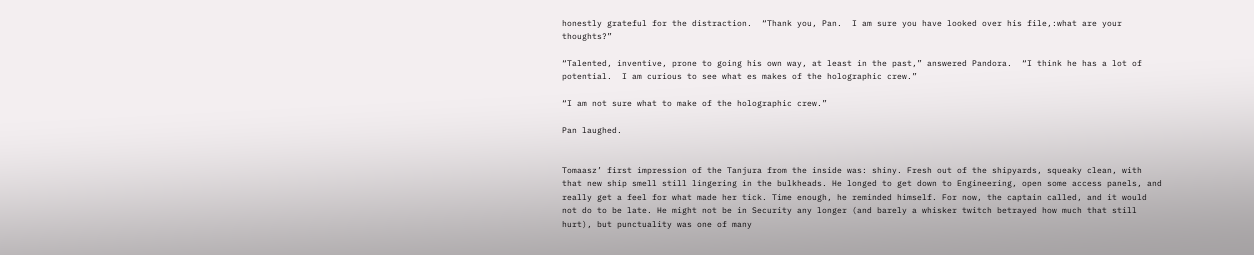honestly grateful for the distraction.  “Thank you, Pan.  I am sure you have looked over his file,:what are your thoughts?”

“Talented, inventive, prone to going his own way, at least in the past,” answered Pandora.  “I think he has a lot of potential.  I am curious to see what es makes of the holographic crew.”

“I am not sure what to make of the holographic crew.”

Pan laughed.


Tomaasz’ first impression of the Tanjura from the inside was: shiny. Fresh out of the shipyards, squeaky clean, with that new ship smell still lingering in the bulkheads. He longed to get down to Engineering, open some access panels, and really get a feel for what made her tick. Time enough, he reminded himself. For now, the captain called, and it would not do to be late. He might not be in Security any longer (and barely a whisker twitch betrayed how much that still hurt), but punctuality was one of many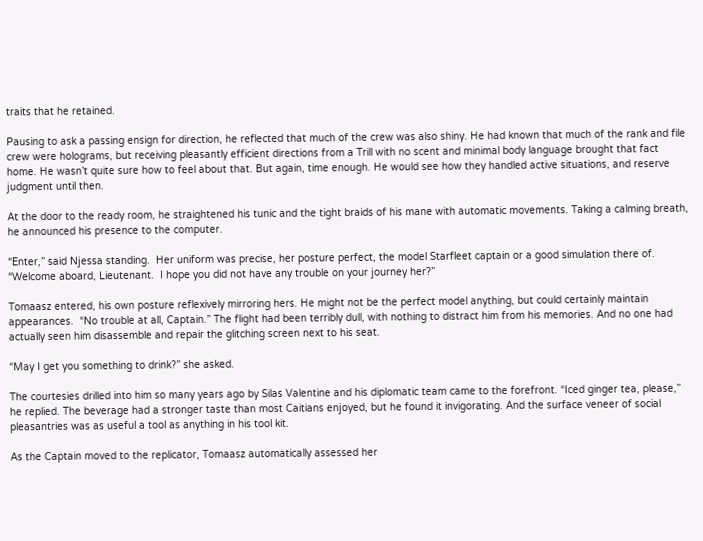traits that he retained.

Pausing to ask a passing ensign for direction, he reflected that much of the crew was also shiny. He had known that much of the rank and file crew were holograms, but receiving pleasantly efficient directions from a Trill with no scent and minimal body language brought that fact home. He wasn’t quite sure how to feel about that. But again, time enough. He would see how they handled active situations, and reserve judgment until then.

At the door to the ready room, he straightened his tunic and the tight braids of his mane with automatic movements. Taking a calming breath, he announced his presence to the computer.

“Enter,” said Njessa standing.  Her uniform was precise, her posture perfect, the model Starfleet captain or a good simulation there of.  “Welcome aboard, Lieutenant.  I hope you did not have any trouble on your journey her?”

Tomaasz entered, his own posture reflexively mirroring hers. He might not be the perfect model anything, but could certainly maintain appearances.  “No trouble at all, Captain.” The flight had been terribly dull, with nothing to distract him from his memories. And no one had actually seen him disassemble and repair the glitching screen next to his seat.

“May I get you something to drink?” she asked.

The courtesies drilled into him so many years ago by Silas Valentine and his diplomatic team came to the forefront. “Iced ginger tea, please,” he replied. The beverage had a stronger taste than most Caitians enjoyed, but he found it invigorating. And the surface veneer of social pleasantries was as useful a tool as anything in his tool kit.

As the Captain moved to the replicator, Tomaasz automatically assessed her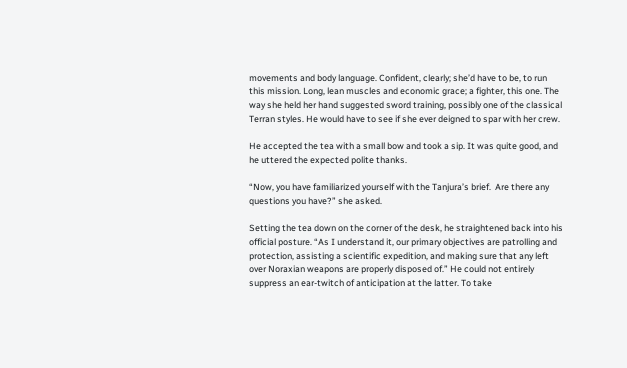movements and body language. Confident, clearly; she’d have to be, to run this mission. Long, lean muscles and economic grace; a fighter, this one. The way she held her hand suggested sword training, possibly one of the classical Terran styles. He would have to see if she ever deigned to spar with her crew.

He accepted the tea with a small bow and took a sip. It was quite good, and he uttered the expected polite thanks.

“Now, you have familiarized yourself with the Tanjura’s brief.  Are there any questions you have?” she asked.

Setting the tea down on the corner of the desk, he straightened back into his official posture. “As I understand it, our primary objectives are patrolling and protection, assisting a scientific expedition, and making sure that any left over Noraxian weapons are properly disposed of.” He could not entirely suppress an ear-twitch of anticipation at the latter. To take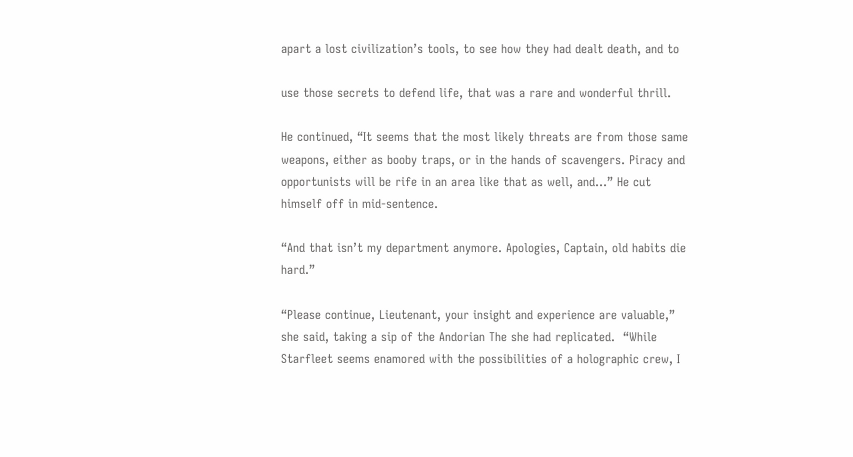apart a lost civilization’s tools, to see how they had dealt death, and to

use those secrets to defend life, that was a rare and wonderful thrill.

He continued, “It seems that the most likely threats are from those same weapons, either as booby traps, or in the hands of scavengers. Piracy and opportunists will be rife in an area like that as well, and…” He cut himself off in mid-sentence.

“And that isn’t my department anymore. Apologies, Captain, old habits die hard.”

“Please continue, Lieutenant, your insight and experience are valuable,” she said, taking a sip of the Andorian The she had replicated.  “While Starfleet seems enamored with the possibilities of a holographic crew, I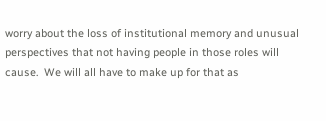worry about the loss of institutional memory and unusual perspectives that not having people in those roles will cause.  We will all have to make up for that as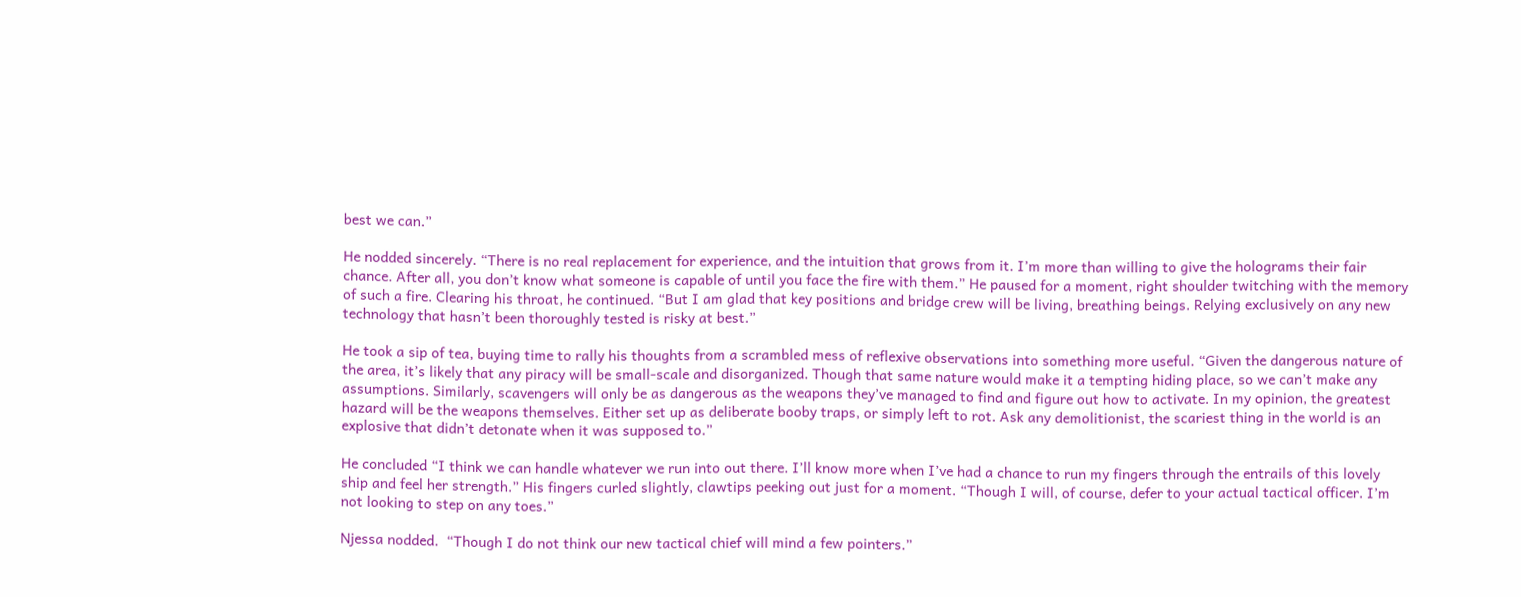best we can.”

He nodded sincerely. “There is no real replacement for experience, and the intuition that grows from it. I’m more than willing to give the holograms their fair chance. After all, you don’t know what someone is capable of until you face the fire with them.” He paused for a moment, right shoulder twitching with the memory of such a fire. Clearing his throat, he continued. “But I am glad that key positions and bridge crew will be living, breathing beings. Relying exclusively on any new technology that hasn’t been thoroughly tested is risky at best.”

He took a sip of tea, buying time to rally his thoughts from a scrambled mess of reflexive observations into something more useful. “Given the dangerous nature of the area, it’s likely that any piracy will be small-scale and disorganized. Though that same nature would make it a tempting hiding place, so we can’t make any assumptions. Similarly, scavengers will only be as dangerous as the weapons they’ve managed to find and figure out how to activate. In my opinion, the greatest hazard will be the weapons themselves. Either set up as deliberate booby traps, or simply left to rot. Ask any demolitionist, the scariest thing in the world is an explosive that didn’t detonate when it was supposed to.”

He concluded “I think we can handle whatever we run into out there. I’ll know more when I’ve had a chance to run my fingers through the entrails of this lovely ship and feel her strength.” His fingers curled slightly, clawtips peeking out just for a moment. “Though I will, of course, defer to your actual tactical officer. I’m not looking to step on any toes.”

Njessa nodded.  “Though I do not think our new tactical chief will mind a few pointers.”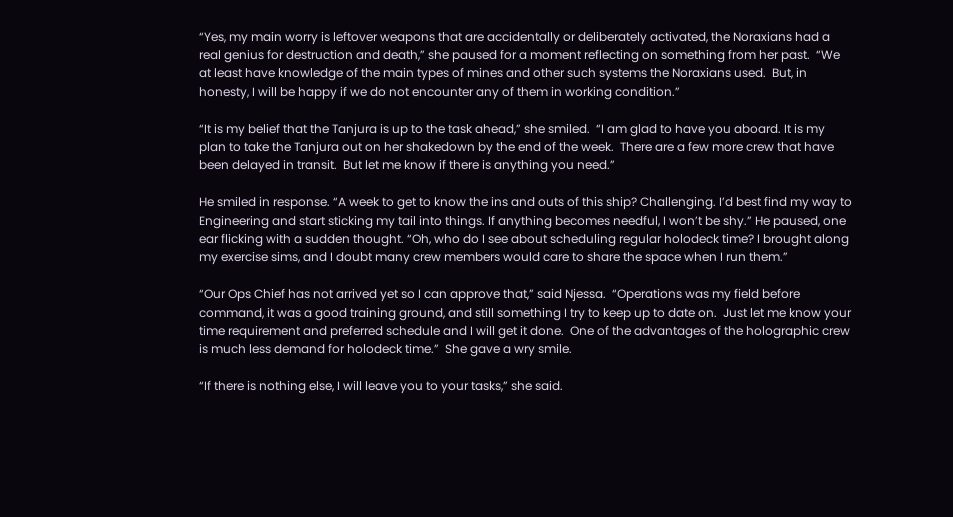“Yes, my main worry is leftover weapons that are accidentally or deliberately activated, the Noraxians had a real genius for destruction and death,” she paused for a moment reflecting on something from her past.  “We at least have knowledge of the main types of mines and other such systems the Noraxians used.  But, in honesty, I will be happy if we do not encounter any of them in working condition.”

“It is my belief that the Tanjura is up to the task ahead,” she smiled.  “I am glad to have you aboard. It is my plan to take the Tanjura out on her shakedown by the end of the week.  There are a few more crew that have been delayed in transit.  But let me know if there is anything you need.”

He smiled in response. “A week to get to know the ins and outs of this ship? Challenging. I’d best find my way to Engineering and start sticking my tail into things. If anything becomes needful, I won’t be shy.” He paused, one ear flicking with a sudden thought. “Oh, who do I see about scheduling regular holodeck time? I brought along my exercise sims, and I doubt many crew members would care to share the space when I run them.”

“Our Ops Chief has not arrived yet so I can approve that,” said Njessa.  “Operations was my field before command, it was a good training ground, and still something I try to keep up to date on.  Just let me know your time requirement and preferred schedule and I will get it done.  One of the advantages of the holographic crew is much less demand for holodeck time.”  She gave a wry smile.

“If there is nothing else, I will leave you to your tasks,” she said.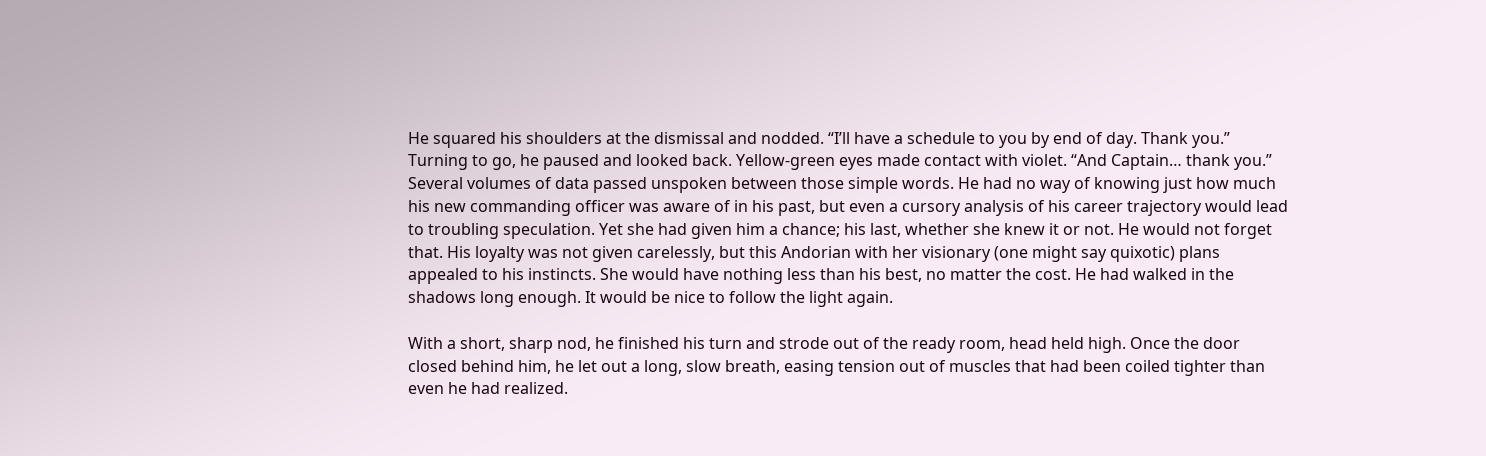He squared his shoulders at the dismissal and nodded. “I’ll have a schedule to you by end of day. Thank you.” Turning to go, he paused and looked back. Yellow-green eyes made contact with violet. “And Captain… thank you.” Several volumes of data passed unspoken between those simple words. He had no way of knowing just how much his new commanding officer was aware of in his past, but even a cursory analysis of his career trajectory would lead to troubling speculation. Yet she had given him a chance; his last, whether she knew it or not. He would not forget that. His loyalty was not given carelessly, but this Andorian with her visionary (one might say quixotic) plans appealed to his instincts. She would have nothing less than his best, no matter the cost. He had walked in the shadows long enough. It would be nice to follow the light again.

With a short, sharp nod, he finished his turn and strode out of the ready room, head held high. Once the door closed behind him, he let out a long, slow breath, easing tension out of muscles that had been coiled tighter than even he had realized.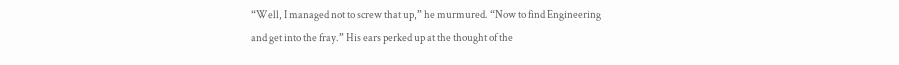“Well, I managed not to screw that up,” he murmured. “Now to find Engineering and get into the fray.” His ears perked up at the thought of the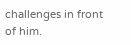challenges in front of him.